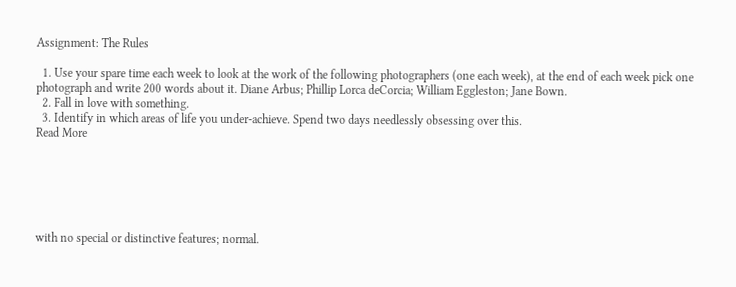Assignment: The Rules

  1. Use your spare time each week to look at the work of the following photographers (one each week), at the end of each week pick one photograph and write 200 words about it. Diane Arbus; Phillip Lorca deCorcia; William Eggleston; Jane Bown.
  2. Fall in love with something.
  3. Identify in which areas of life you under-achieve. Spend two days needlessly obsessing over this.
Read More






with no special or distinctive features; normal.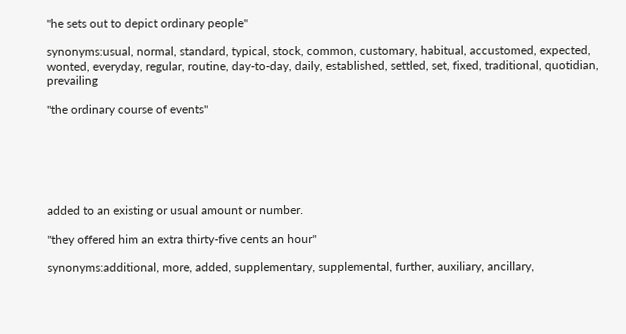"he sets out to depict ordinary people"

synonyms:usual, normal, standard, typical, stock, common, customary, habitual, accustomed, expected, wonted, everyday, regular, routine, day-to-day, daily, established, settled, set, fixed, traditional, quotidian, prevailing

"the ordinary course of events"






added to an existing or usual amount or number.

"they offered him an extra thirty-five cents an hour"

synonyms:additional, more, added, supplementary, supplemental, further, auxiliary, ancillary,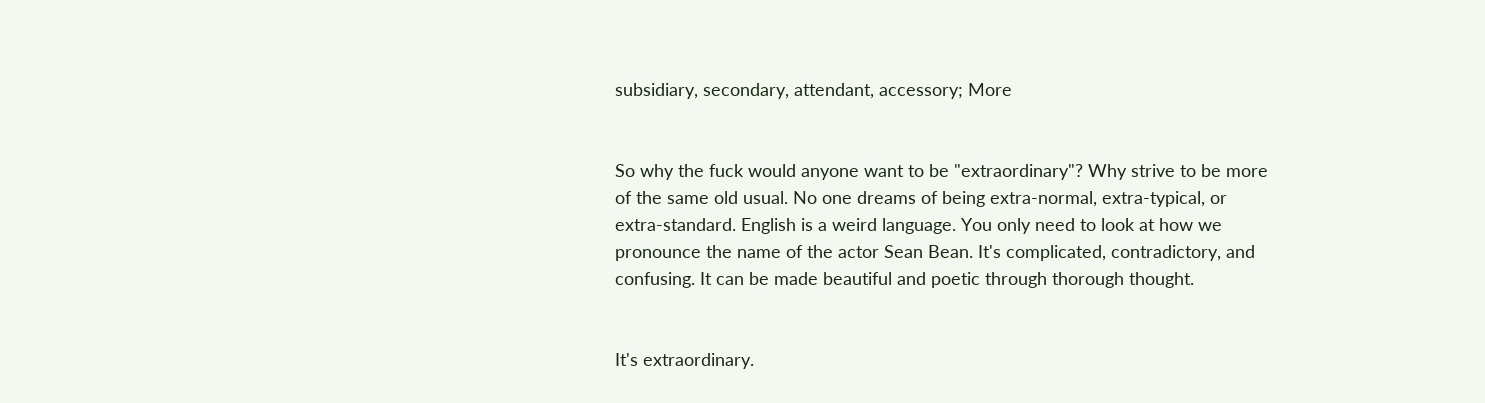subsidiary, secondary, attendant, accessory; More


So why the fuck would anyone want to be "extraordinary"? Why strive to be more of the same old usual. No one dreams of being extra-normal, extra-typical, or extra-standard. English is a weird language. You only need to look at how we pronounce the name of the actor Sean Bean. It's complicated, contradictory, and confusing. It can be made beautiful and poetic through thorough thought.


It's extraordinary.